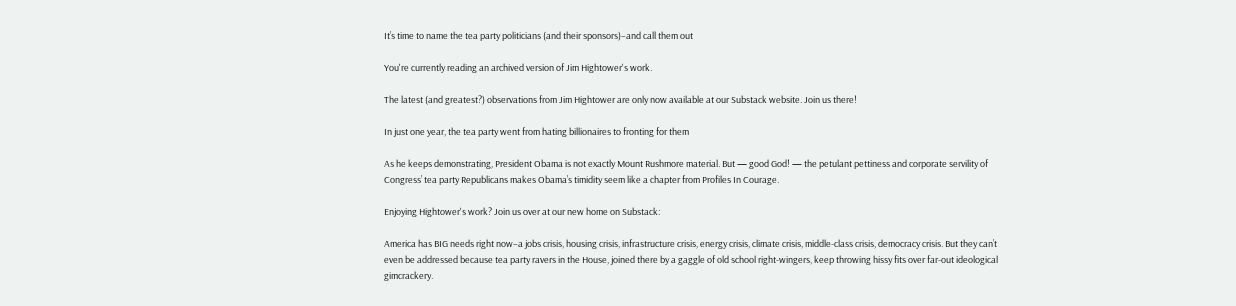It’s time to name the tea party politicians (and their sponsors)–and call them out

You're currently reading an archived version of Jim Hightower's work.

The latest (and greatest?) observations from Jim Hightower are only now available at our Substack website. Join us there!

In just one year, the tea party went from hating billionaires to fronting for them

As he keeps demonstrating, President Obama is not exactly Mount Rushmore material. But — good God! — the petulant pettiness and corporate servility of Congress’ tea party Republicans makes Obama’s timidity seem like a chapter from Profiles In Courage.

Enjoying Hightower's work? Join us over at our new home on Substack:

America has BIG needs right now–a jobs crisis, housing crisis, infrastructure crisis, energy crisis, climate crisis, middle-class crisis, democracy crisis. But they can’t even be addressed because tea party ravers in the House, joined there by a gaggle of old school right-wingers, keep throwing hissy fits over far-out ideological gimcrackery.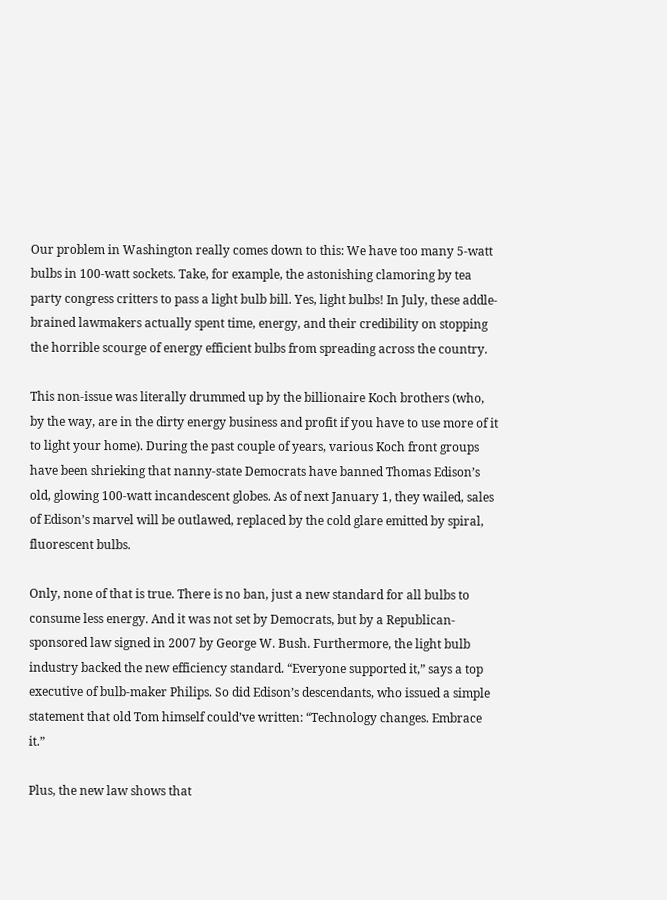Our problem in Washington really comes down to this: We have too many 5-watt bulbs in 100-watt sockets. Take, for example, the astonishing clamoring by tea party congress critters to pass a light bulb bill. Yes, light bulbs! In July, these addle-brained lawmakers actually spent time, energy, and their credibility on stopping the horrible scourge of energy efficient bulbs from spreading across the country.

This non-issue was literally drummed up by the billionaire Koch brothers (who, by the way, are in the dirty energy business and profit if you have to use more of it to light your home). During the past couple of years, various Koch front groups have been shrieking that nanny-state Democrats have banned Thomas Edison’s old, glowing 100-watt incandescent globes. As of next January 1, they wailed, sales of Edison’s marvel will be outlawed, replaced by the cold glare emitted by spiral, fluorescent bulbs.

Only, none of that is true. There is no ban, just a new standard for all bulbs to consume less energy. And it was not set by Democrats, but by a Republican-sponsored law signed in 2007 by George W. Bush. Furthermore, the light bulb industry backed the new efficiency standard. “Everyone supported it,” says a top executive of bulb-maker Philips. So did Edison’s descendants, who issued a simple statement that old Tom himself could’ve written: “Technology changes. Embrace it.”

Plus, the new law shows that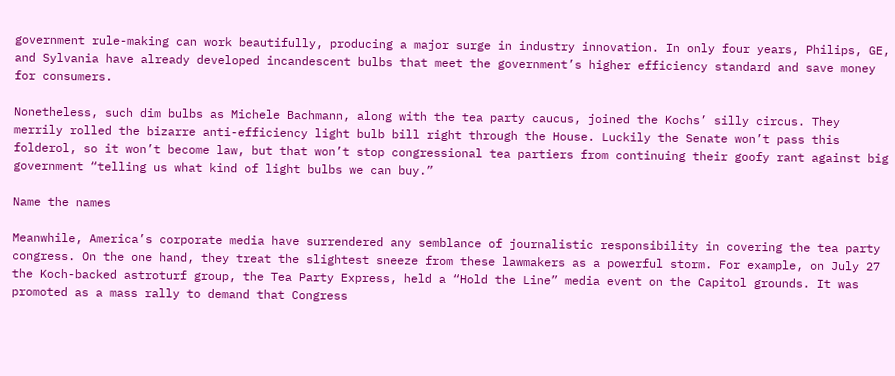government rule-making can work beautifully, producing a major surge in industry innovation. In only four years, Philips, GE, and Sylvania have already developed incandescent bulbs that meet the government’s higher efficiency standard and save money for consumers.

Nonetheless, such dim bulbs as Michele Bachmann, along with the tea party caucus, joined the Kochs’ silly circus. They merrily rolled the bizarre anti-efficiency light bulb bill right through the House. Luckily the Senate won’t pass this folderol, so it won’t become law, but that won’t stop congressional tea partiers from continuing their goofy rant against big government “telling us what kind of light bulbs we can buy.”

Name the names

Meanwhile, America’s corporate media have surrendered any semblance of journalistic responsibility in covering the tea party congress. On the one hand, they treat the slightest sneeze from these lawmakers as a powerful storm. For example, on July 27 the Koch-backed astroturf group, the Tea Party Express, held a “Hold the Line” media event on the Capitol grounds. It was promoted as a mass rally to demand that Congress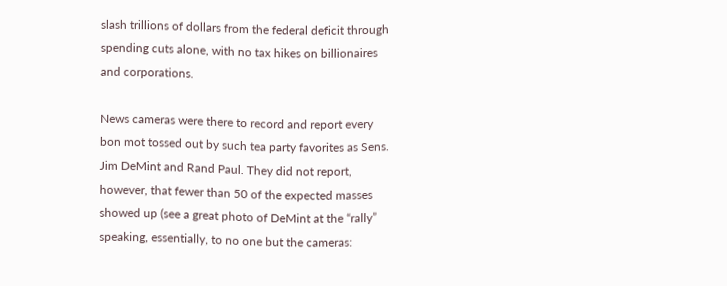slash trillions of dollars from the federal deficit through spending cuts alone, with no tax hikes on billionaires and corporations.

News cameras were there to record and report every bon mot tossed out by such tea party favorites as Sens. Jim DeMint and Rand Paul. They did not report, however, that fewer than 50 of the expected masses showed up (see a great photo of DeMint at the “rally” speaking, essentially, to no one but the cameras: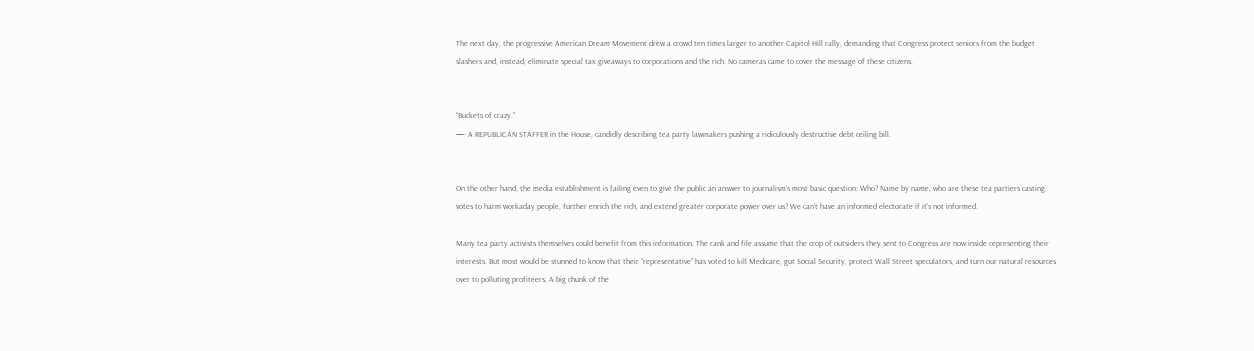The next day, the progressive American Dream Movement drew a crowd ten times larger to another Capitol Hill rally, demanding that Congress protect seniors from the budget slashers and, instead, eliminate special tax giveaways to corporations and the rich. No cameras came to cover the message of these citizens.


“Buckets of crazy.”
—- A REPUBLICAN STAFFER in the House, candidly describing tea party lawmakers pushing a ridiculously destructive debt ceiling bill.


On the other hand, the media establishment is failing even to give the public an answer to journalism’s most basic question: Who? Name by name, who are these tea partiers casting votes to harm workaday people, further enrich the rich, and extend greater corporate power over us? We can’t have an informed electorate if it’s not informed.

Many tea party activists themselves could benefit from this information. The rank and file assume that the crop of outsiders they sent to Congress are now inside representing their interests. But most would be stunned to know that their “representative” has voted to kill Medicare, gut Social Security, protect Wall Street speculators, and turn our natural resources over to polluting profiteers. A big chunk of the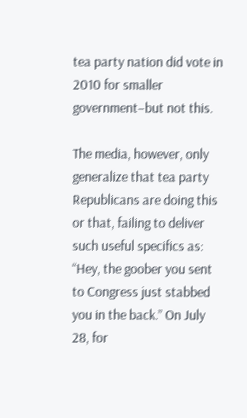tea party nation did vote in 2010 for smaller government–but not this.

The media, however, only generalize that tea party Republicans are doing this or that, failing to deliver such useful specifics as: “Hey, the goober you sent to Congress just stabbed you in the back.” On July 28, for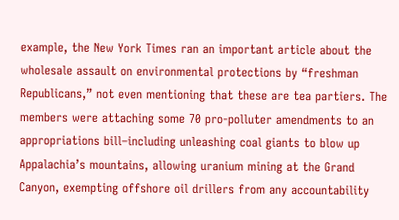example, the New York Times ran an important article about the wholesale assault on environmental protections by “freshman Republicans,” not even mentioning that these are tea partiers. The members were attaching some 70 pro-polluter amendments to an appropriations bill–including unleashing coal giants to blow up Appalachia’s mountains, allowing uranium mining at the Grand Canyon, exempting offshore oil drillers from any accountability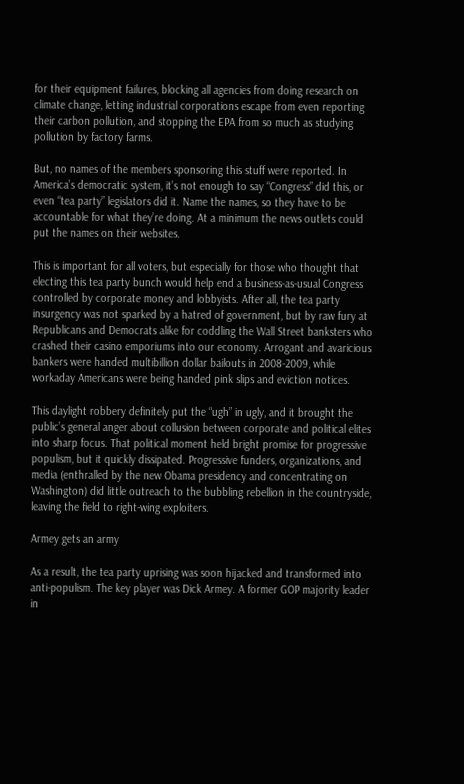for their equipment failures, blocking all agencies from doing research on climate change, letting industrial corporations escape from even reporting their carbon pollution, and stopping the EPA from so much as studying pollution by factory farms.

But, no names of the members sponsoring this stuff were reported. In America’s democratic system, it’s not enough to say “Congress” did this, or even “tea party” legislators did it. Name the names, so they have to be accountable for what they’re doing. At a minimum the news outlets could put the names on their websites.

This is important for all voters, but especially for those who thought that electing this tea party bunch would help end a business-as-usual Congress controlled by corporate money and lobbyists. After all, the tea party insurgency was not sparked by a hatred of government, but by raw fury at Republicans and Democrats alike for coddling the Wall Street banksters who crashed their casino emporiums into our economy. Arrogant and avaricious bankers were handed multibillion dollar bailouts in 2008-2009, while workaday Americans were being handed pink slips and eviction notices.

This daylight robbery definitely put the “ugh” in ugly, and it brought the public’s general anger about collusion between corporate and political elites into sharp focus. That political moment held bright promise for progressive populism, but it quickly dissipated. Progressive funders, organizations, and media (enthralled by the new Obama presidency and concentrating on Washington) did little outreach to the bubbling rebellion in the countryside, leaving the field to right-wing exploiters.

Armey gets an army

As a result, the tea party uprising was soon hijacked and transformed into anti-populism. The key player was Dick Armey. A former GOP majority leader in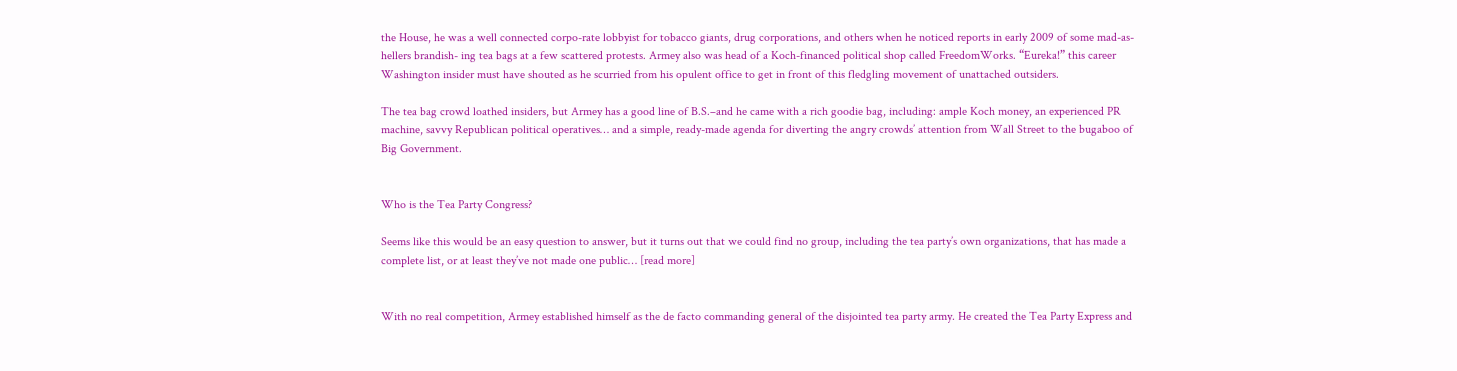the House, he was a well connected corpo-rate lobbyist for tobacco giants, drug corporations, and others when he noticed reports in early 2009 of some mad-as-hellers brandish- ing tea bags at a few scattered protests. Armey also was head of a Koch-financed political shop called FreedomWorks. “Eureka!” this career Washington insider must have shouted as he scurried from his opulent office to get in front of this fledgling movement of unattached outsiders.

The tea bag crowd loathed insiders, but Armey has a good line of B.S.–and he came with a rich goodie bag, including: ample Koch money, an experienced PR machine, savvy Republican political operatives… and a simple, ready-made agenda for diverting the angry crowds’ attention from Wall Street to the bugaboo of Big Government.


Who is the Tea Party Congress?

Seems like this would be an easy question to answer, but it turns out that we could find no group, including the tea party’s own organizations, that has made a complete list, or at least they’ve not made one public… [read more]


With no real competition, Armey established himself as the de facto commanding general of the disjointed tea party army. He created the Tea Party Express and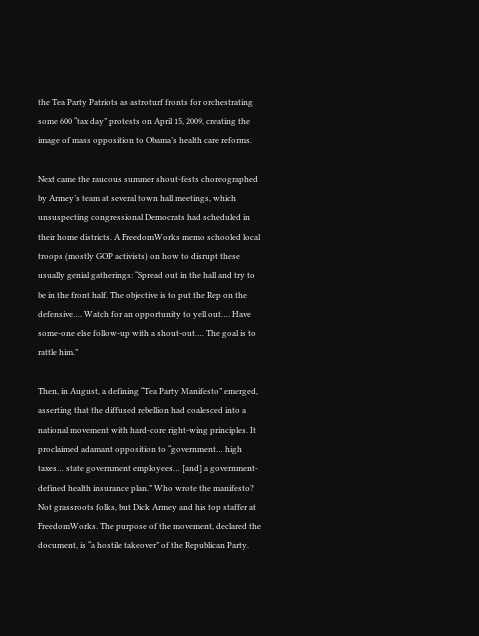the Tea Party Patriots as astroturf fronts for orchestrating some 600 “tax day” protests on April 15, 2009, creating the image of mass opposition to Obama’s health care reforms.

Next came the raucous summer shout-fests choreographed by Armey’s team at several town hall meetings, which unsuspecting congressional Democrats had scheduled in their home districts. A FreedomWorks memo schooled local troops (mostly GOP activists) on how to disrupt these usually genial gatherings: “Spread out in the hall and try to be in the front half. The objective is to put the Rep on the defensive…. Watch for an opportunity to yell out…. Have some-one else follow-up with a shout-out…. The goal is to rattle him.”

Then, in August, a defining “Tea Party Manifesto” emerged, asserting that the diffused rebellion had coalesced into a national movement with hard-core right-wing principles. It proclaimed adamant opposition to “government… high taxes… state government employees… [and] a government-defined health insurance plan.” Who wrote the manifesto? Not grassroots folks, but Dick Armey and his top staffer at FreedomWorks. The purpose of the movement, declared the document, is “a hostile takeover” of the Republican Party.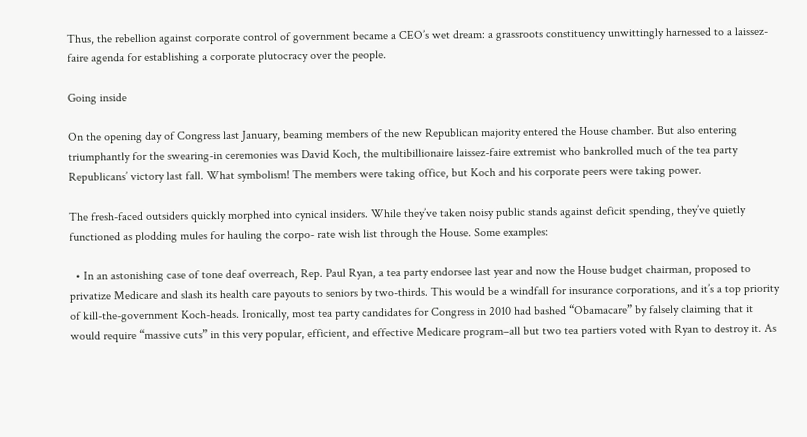Thus, the rebellion against corporate control of government became a CEO’s wet dream: a grassroots constituency unwittingly harnessed to a laissez-faire agenda for establishing a corporate plutocracy over the people.

Going inside

On the opening day of Congress last January, beaming members of the new Republican majority entered the House chamber. But also entering triumphantly for the swearing-in ceremonies was David Koch, the multibillionaire laissez-faire extremist who bankrolled much of the tea party Republicans’ victory last fall. What symbolism! The members were taking office, but Koch and his corporate peers were taking power.

The fresh-faced outsiders quickly morphed into cynical insiders. While they’ve taken noisy public stands against deficit spending, they’ve quietly functioned as plodding mules for hauling the corpo- rate wish list through the House. Some examples:

  • In an astonishing case of tone deaf overreach, Rep. Paul Ryan, a tea party endorsee last year and now the House budget chairman, proposed to privatize Medicare and slash its health care payouts to seniors by two-thirds. This would be a windfall for insurance corporations, and it’s a top priority of kill-the-government Koch-heads. Ironically, most tea party candidates for Congress in 2010 had bashed “Obamacare” by falsely claiming that it would require “massive cuts” in this very popular, efficient, and effective Medicare program–all but two tea partiers voted with Ryan to destroy it. As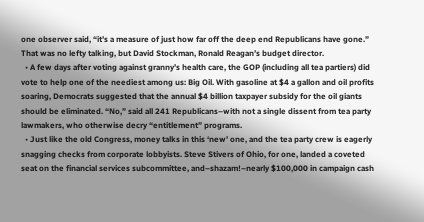one observer said, “it’s a measure of just how far off the deep end Republicans have gone.” That was no lefty talking, but David Stockman, Ronald Reagan’s budget director.
  • A few days after voting against granny’s health care, the GOP (including all tea partiers) did vote to help one of the neediest among us: Big Oil. With gasoline at $4 a gallon and oil profits soaring, Democrats suggested that the annual $4 billion taxpayer subsidy for the oil giants should be eliminated. “No,” said all 241 Republicans–with not a single dissent from tea party lawmakers, who otherwise decry “entitlement” programs.
  • Just like the old Congress, money talks in this ‘new’ one, and the tea party crew is eagerly snagging checks from corporate lobbyists. Steve Stivers of Ohio, for one, landed a coveted seat on the financial services subcommittee, and–shazam!–nearly $100,000 in campaign cash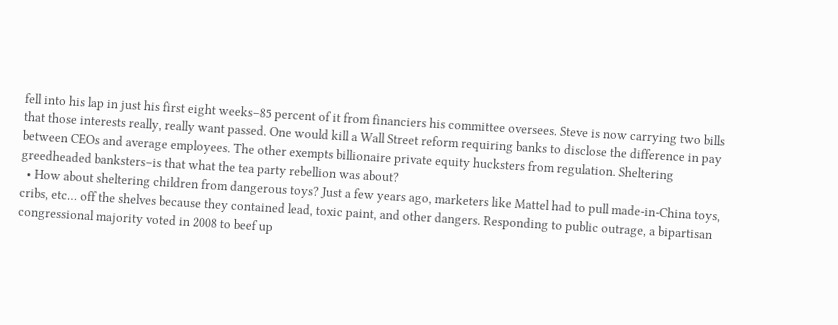fell into his lap in just his first eight weeks–85 percent of it from financiers his committee oversees. Steve is now carrying two bills that those interests really, really want passed. One would kill a Wall Street reform requiring banks to disclose the difference in pay between CEOs and average employees. The other exempts billionaire private equity hucksters from regulation. Sheltering greedheaded banksters–is that what the tea party rebellion was about?
  • How about sheltering children from dangerous toys? Just a few years ago, marketers like Mattel had to pull made-in-China toys, cribs, etc… off the shelves because they contained lead, toxic paint, and other dangers. Responding to public outrage, a bipartisan congressional majority voted in 2008 to beef up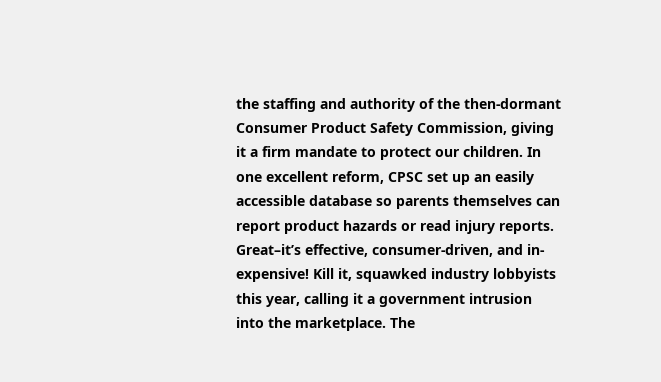the staffing and authority of the then-dormant Consumer Product Safety Commission, giving it a firm mandate to protect our children. In one excellent reform, CPSC set up an easily accessible database so parents themselves can report product hazards or read injury reports. Great–it’s effective, consumer-driven, and in-expensive! Kill it, squawked industry lobbyists this year, calling it a government intrusion into the marketplace. The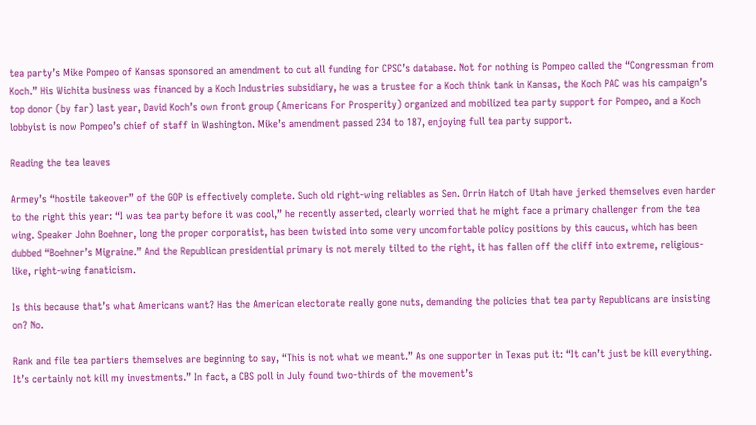tea party’s Mike Pompeo of Kansas sponsored an amendment to cut all funding for CPSC’s database. Not for nothing is Pompeo called the “Congressman from Koch.” His Wichita business was financed by a Koch Industries subsidiary, he was a trustee for a Koch think tank in Kansas, the Koch PAC was his campaign’s top donor (by far) last year, David Koch’s own front group (Americans For Prosperity) organized and mobilized tea party support for Pompeo, and a Koch lobbyist is now Pompeo’s chief of staff in Washington. Mike’s amendment passed 234 to 187, enjoying full tea party support.

Reading the tea leaves

Armey’s “hostile takeover” of the GOP is effectively complete. Such old right-wing reliables as Sen. Orrin Hatch of Utah have jerked themselves even harder to the right this year: “I was tea party before it was cool,” he recently asserted, clearly worried that he might face a primary challenger from the tea wing. Speaker John Boehner, long the proper corporatist, has been twisted into some very uncomfortable policy positions by this caucus, which has been dubbed “Boehner’s Migraine.” And the Republican presidential primary is not merely tilted to the right, it has fallen off the cliff into extreme, religious-like, right-wing fanaticism.

Is this because that’s what Americans want? Has the American electorate really gone nuts, demanding the policies that tea party Republicans are insisting on? No.

Rank and file tea partiers themselves are beginning to say, “This is not what we meant.” As one supporter in Texas put it: “It can’t just be kill everything. It’s certainly not kill my investments.” In fact, a CBS poll in July found two-thirds of the movement’s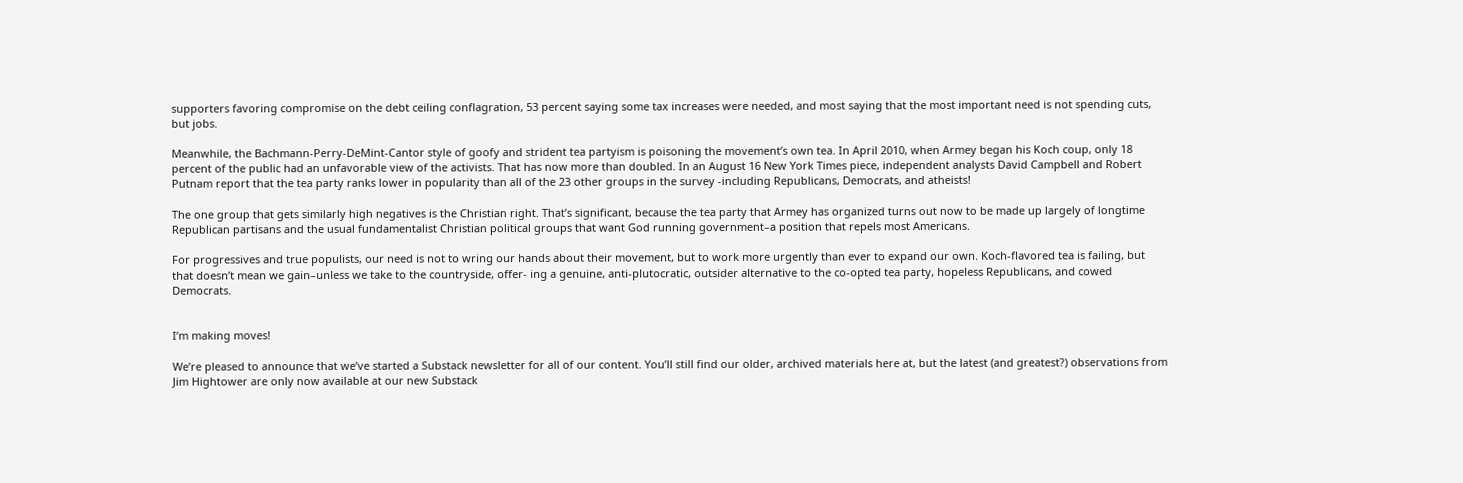supporters favoring compromise on the debt ceiling conflagration, 53 percent saying some tax increases were needed, and most saying that the most important need is not spending cuts, but jobs.

Meanwhile, the Bachmann-Perry-DeMint-Cantor style of goofy and strident tea partyism is poisoning the movement’s own tea. In April 2010, when Armey began his Koch coup, only 18 percent of the public had an unfavorable view of the activists. That has now more than doubled. In an August 16 New York Times piece, independent analysts David Campbell and Robert Putnam report that the tea party ranks lower in popularity than all of the 23 other groups in the survey -including Republicans, Democrats, and atheists!

The one group that gets similarly high negatives is the Christian right. That’s significant, because the tea party that Armey has organized turns out now to be made up largely of longtime Republican partisans and the usual fundamentalist Christian political groups that want God running government–a position that repels most Americans.

For progressives and true populists, our need is not to wring our hands about their movement, but to work more urgently than ever to expand our own. Koch-flavored tea is failing, but that doesn’t mean we gain–unless we take to the countryside, offer- ing a genuine, anti-plutocratic, outsider alternative to the co-opted tea party, hopeless Republicans, and cowed Democrats.


I’m making moves!

We’re pleased to announce that we’ve started a Substack newsletter for all of our content. You’ll still find our older, archived materials here at, but the latest (and greatest?) observations from Jim Hightower are only now available at our new Substack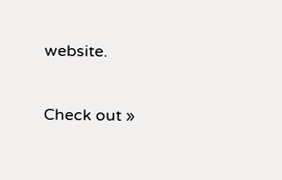website.

Check out »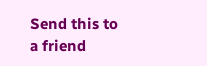Send this to a friend